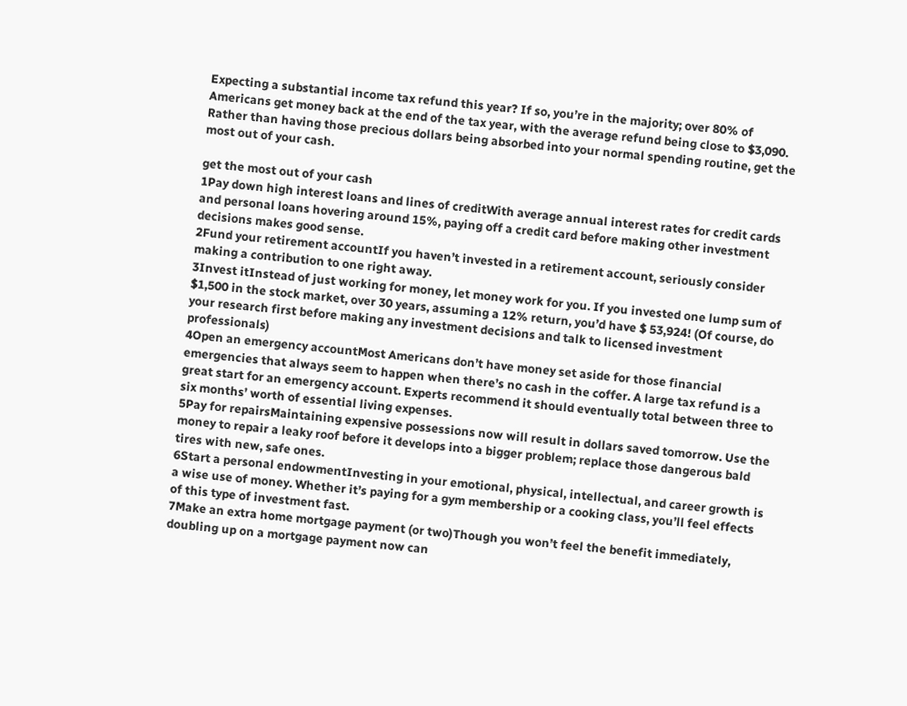Expecting a substantial income tax refund this year? If so, you’re in the majority; over 80% of Americans get money back at the end of the tax year, with the average refund being close to $3,090. Rather than having those precious dollars being absorbed into your normal spending routine, get the most out of your cash.

get the most out of your cash
1Pay down high interest loans and lines of creditWith average annual interest rates for credit cards and personal loans hovering around 15%, paying off a credit card before making other investment decisions makes good sense.
2Fund your retirement accountIf you haven’t invested in a retirement account, seriously consider making a contribution to one right away.
3Invest itInstead of just working for money, let money work for you. If you invested one lump sum of $1,500 in the stock market, over 30 years, assuming a 12% return, you’d have $ 53,924! (Of course, do your research first before making any investment decisions and talk to licensed investment professionals)
4Open an emergency accountMost Americans don’t have money set aside for those financial emergencies that always seem to happen when there’s no cash in the coffer. A large tax refund is a great start for an emergency account. Experts recommend it should eventually total between three to six months’ worth of essential living expenses.
5Pay for repairsMaintaining expensive possessions now will result in dollars saved tomorrow. Use the money to repair a leaky roof before it develops into a bigger problem; replace those dangerous bald tires with new, safe ones.
6Start a personal endowmentInvesting in your emotional, physical, intellectual, and career growth is a wise use of money. Whether it’s paying for a gym membership or a cooking class, you’ll feel effects of this type of investment fast.
7Make an extra home mortgage payment (or two)Though you won’t feel the benefit immediately, doubling up on a mortgage payment now can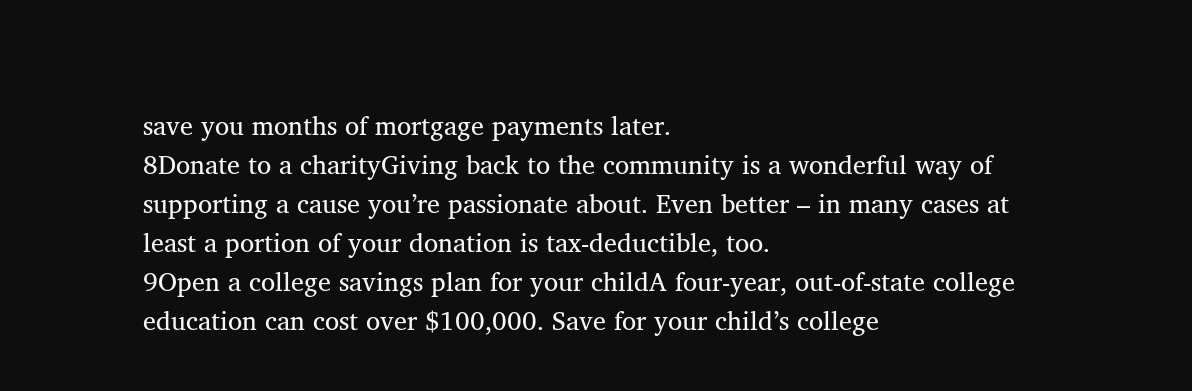save you months of mortgage payments later.
8Donate to a charityGiving back to the community is a wonderful way of supporting a cause you’re passionate about. Even better – in many cases at least a portion of your donation is tax-deductible, too.
9Open a college savings plan for your childA four-year, out-of-state college education can cost over $100,000. Save for your child’s college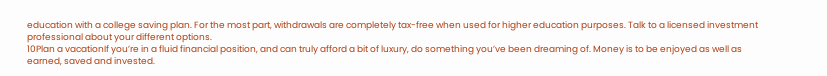education with a college saving plan. For the most part, withdrawals are completely tax-free when used for higher education purposes. Talk to a licensed investment professional about your different options.
10Plan a vacationIf you’re in a fluid financial position, and can truly afford a bit of luxury, do something you’ve been dreaming of. Money is to be enjoyed as well as earned, saved and invested.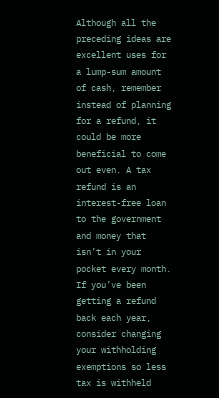Although all the preceding ideas are excellent uses for a lump-sum amount of cash, remember instead of planning for a refund, it could be more beneficial to come out even. A tax refund is an interest-free loan to the government and money that isn’t in your pocket every month. If you’ve been getting a refund back each year, consider changing your withholding exemptions so less tax is withheld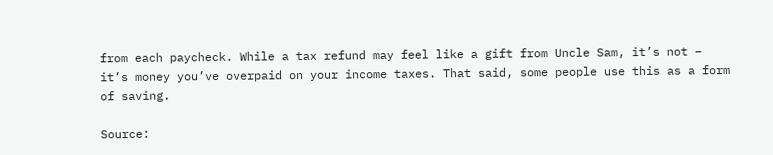from each paycheck. While a tax refund may feel like a gift from Uncle Sam, it’s not – it’s money you’ve overpaid on your income taxes. That said, some people use this as a form of saving.

Source: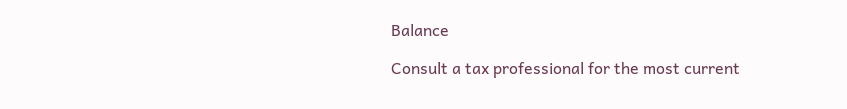Balance

Consult a tax professional for the most current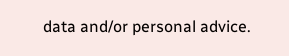data and/or personal advice.